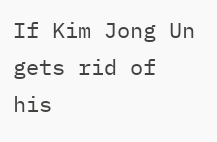If Kim Jong Un gets rid of his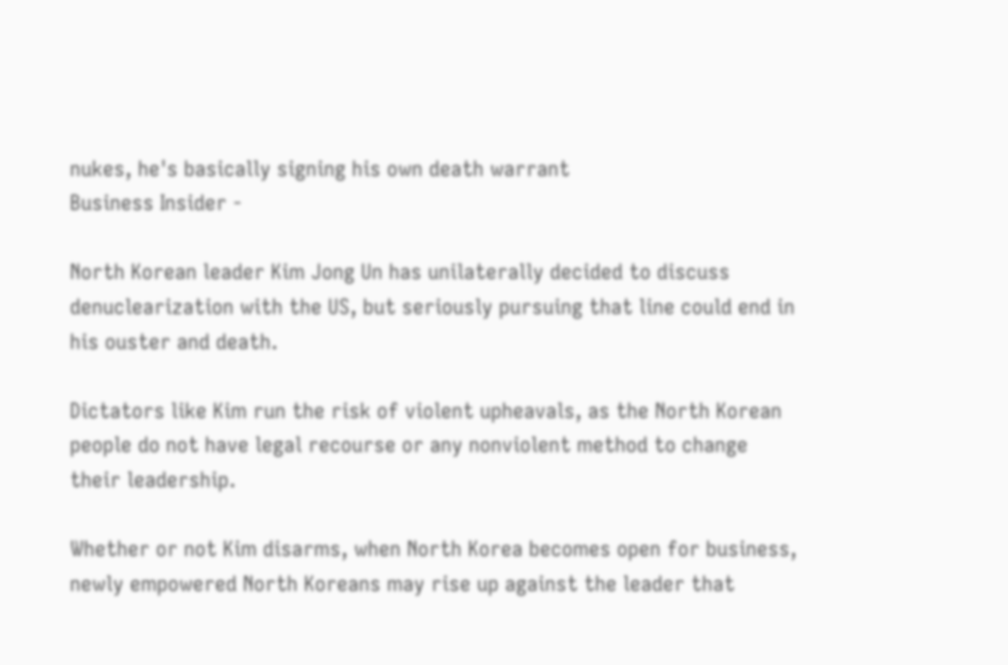nukes, he's basically signing his own death warrant
Business Insider -

North Korean leader Kim Jong Un has unilaterally decided to discuss denuclearization with the US, but seriously pursuing that line could end in his ouster and death.

Dictators like Kim run the risk of violent upheavals, as the North Korean people do not have legal recourse or any nonviolent method to change their leadership.

Whether or not Kim disarms, when North Korea becomes open for business, newly empowered North Koreans may rise up against the leader that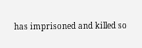has imprisoned and killed so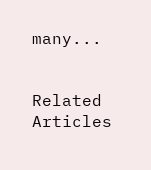many...


Related Articles